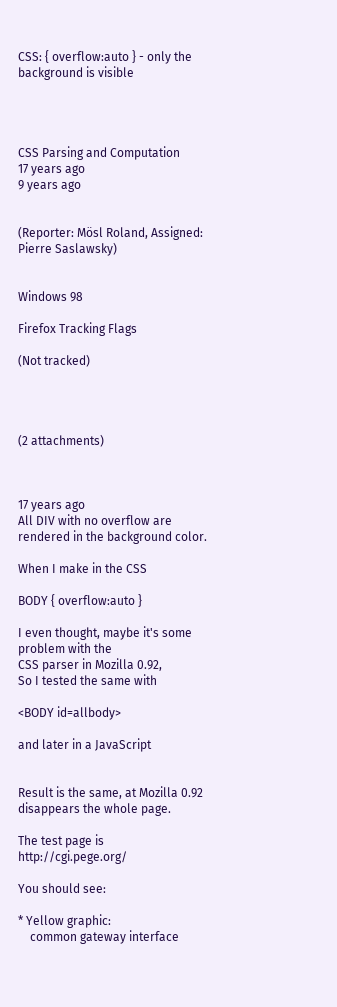CSS: { overflow:auto } - only the background is visible




CSS Parsing and Computation
17 years ago
9 years ago


(Reporter: Mösl Roland, Assigned: Pierre Saslawsky)


Windows 98

Firefox Tracking Flags

(Not tracked)




(2 attachments)



17 years ago
All DIV with no overflow are rendered in the background color.

When I make in the CSS

BODY { overflow:auto }

I even thought, maybe it's some problem with the
CSS parser in Mozilla 0.92,
So I tested the same with

<BODY id=allbody>

and later in a JavaScript


Result is the same, at Mozilla 0.92 disappears the whole page.

The test page is   http://cgi.pege.org/

You should see:

* Yellow graphic:
    common gateway interface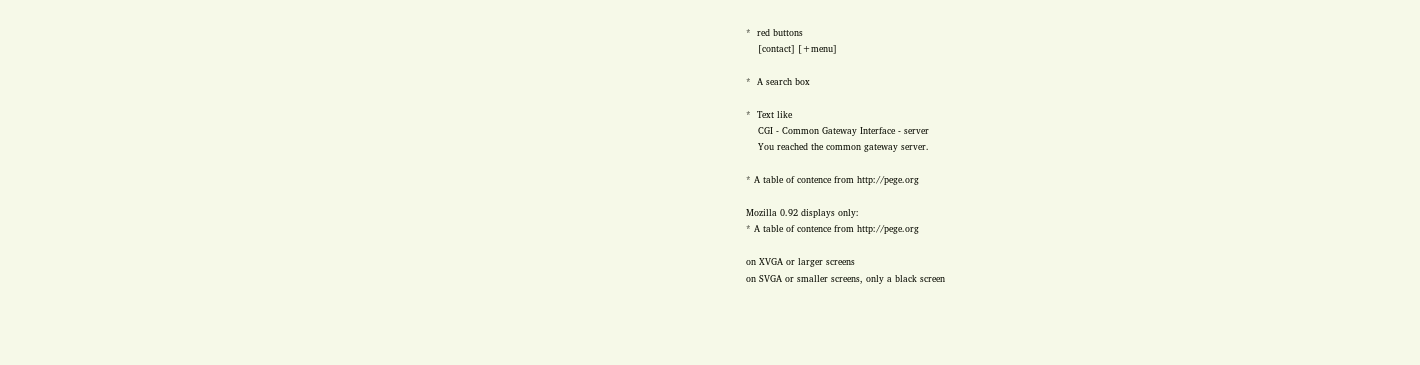*  red buttons
    [contact] [+menu]

*  A search box

*  Text like
    CGI - Common Gateway Interface - server
    You reached the common gateway server.

* A table of contence from http://pege.org

Mozilla 0.92 displays only:
* A table of contence from http://pege.org

on XVGA or larger screens
on SVGA or smaller screens, only a black screen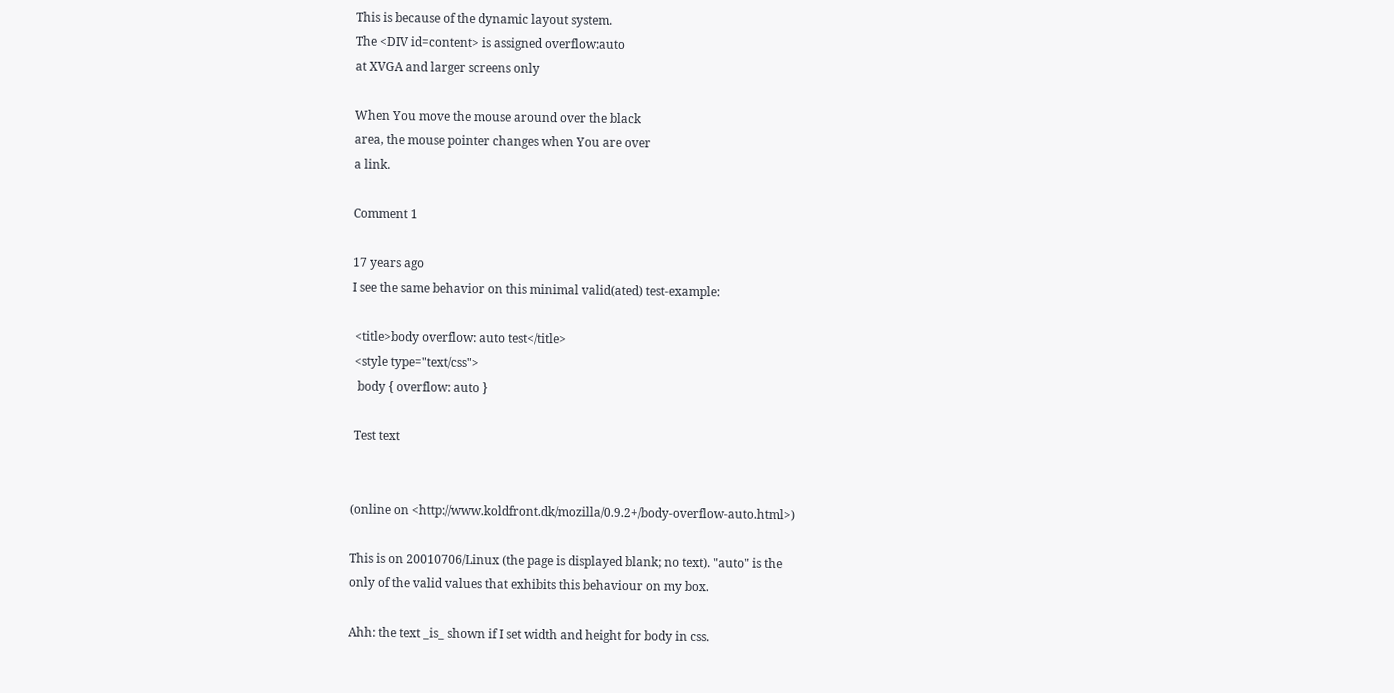This is because of the dynamic layout system.
The <DIV id=content> is assigned overflow:auto
at XVGA and larger screens only

When You move the mouse around over the black
area, the mouse pointer changes when You are over
a link.

Comment 1

17 years ago
I see the same behavior on this minimal valid(ated) test-example:

 <title>body overflow: auto test</title>
 <style type="text/css">
  body { overflow: auto }

 Test text


(online on <http://www.koldfront.dk/mozilla/0.9.2+/body-overflow-auto.html>)

This is on 20010706/Linux (the page is displayed blank; no text). "auto" is the
only of the valid values that exhibits this behaviour on my box.

Ahh: the text _is_ shown if I set width and height for body in css.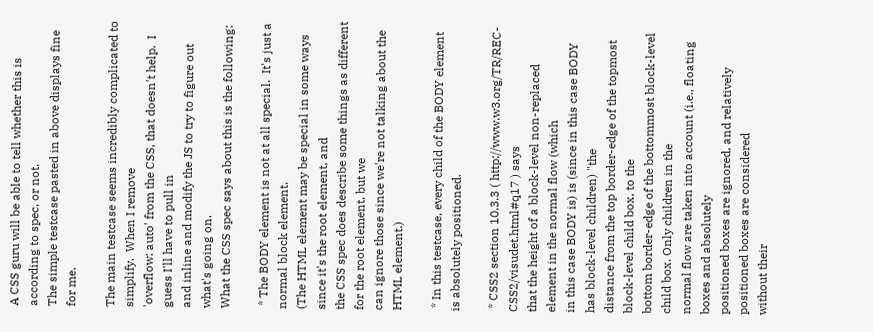A CSS guru will be able to tell whether this is according to spec, or not.
The simple testcase pasted in above displays fine for me.

The main testcase seems incredibly complicated to simplify.  When I remove
'overflow: auto' from the CSS, that doesn't help.  I guess I'll have to pull in
and inline and modify the JS to try to figure out what's going on.
What the CSS spec says about this is the following:

 * The BODY element is not at all special.  It's just a normal block element.
(The HTML element may be special in some ways since it's the root element, and
the CSS spec does describe some things as different for the root element, but we
can ignore those since we're not talking about the HTML element.)

 * In this testcase, every child of the BODY element is absolutely positioned.

 * CSS2 section 10.3.3 ( http://www.w3.org/TR/REC-CSS2/visudet.html#q17 ) says
that the height of a block-level non-replaced element in the normal flow (which
in this case BODY is) is (since in this case BODY has block-level children) "the
distance from the top border-edge of the topmost block-level child box, to the
bottom border-edge of the bottommost block-level child box. Only children in the
normal flow are taken into account (i.e., floating boxes and absolutely
positioned boxes are ignored, and relatively positioned boxes are considered
without their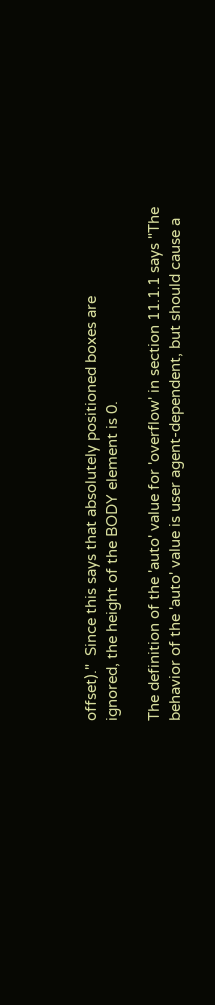offset)."  Since this says that absolutely positioned boxes are
ignored, the height of the BODY element is 0.

The definition of the 'auto' value for 'overflow' in section 11.1.1 says "The
behavior of the 'auto' value is user agent-dependent, but should cause a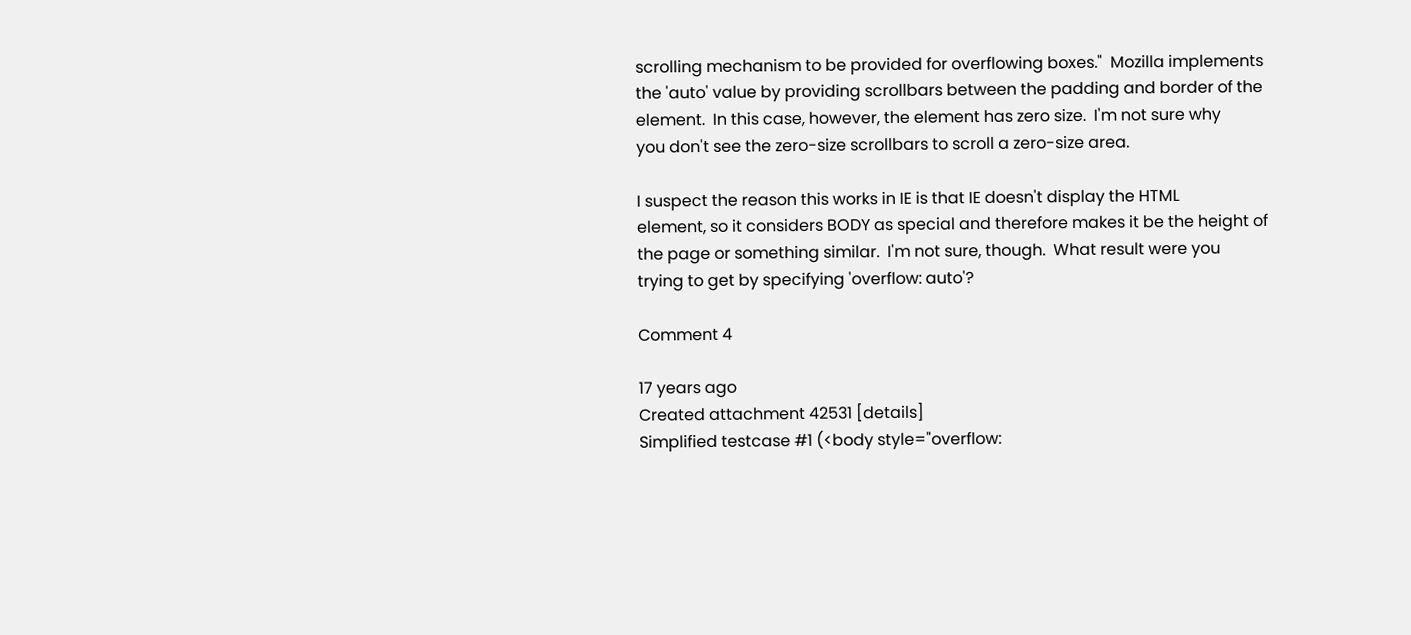scrolling mechanism to be provided for overflowing boxes."  Mozilla implements
the 'auto' value by providing scrollbars between the padding and border of the
element.  In this case, however, the element has zero size.  I'm not sure why
you don't see the zero-size scrollbars to scroll a zero-size area.

I suspect the reason this works in IE is that IE doesn't display the HTML
element, so it considers BODY as special and therefore makes it be the height of
the page or something similar.  I'm not sure, though.  What result were you
trying to get by specifying 'overflow: auto'?

Comment 4

17 years ago
Created attachment 42531 [details]
Simplified testcase #1 (<body style="overflow: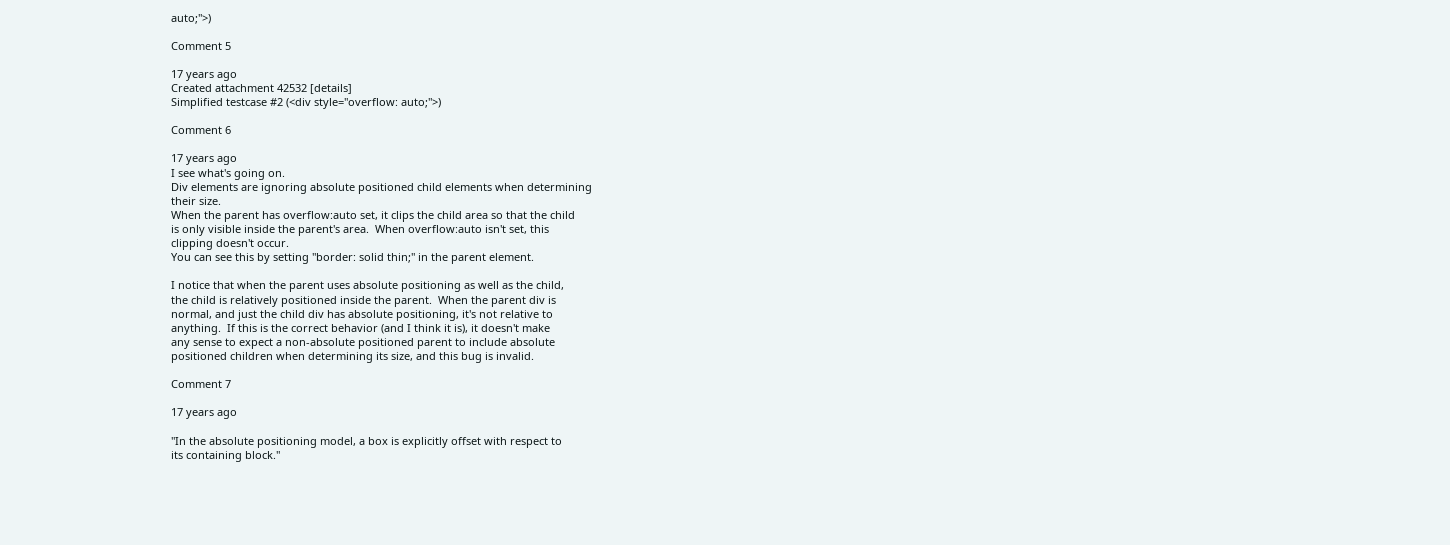auto;">)

Comment 5

17 years ago
Created attachment 42532 [details]
Simplified testcase #2 (<div style="overflow: auto;">)

Comment 6

17 years ago
I see what's going on.
Div elements are ignoring absolute positioned child elements when determining
their size.
When the parent has overflow:auto set, it clips the child area so that the child
is only visible inside the parent's area.  When overflow:auto isn't set, this
clipping doesn't occur.
You can see this by setting "border: solid thin;" in the parent element.

I notice that when the parent uses absolute positioning as well as the child,
the child is relatively positioned inside the parent.  When the parent div is
normal, and just the child div has absolute positioning, it's not relative to
anything.  If this is the correct behavior (and I think it is), it doesn't make
any sense to expect a non-absolute positioned parent to include absolute
positioned children when determining its size, and this bug is invalid.

Comment 7

17 years ago

"In the absolute positioning model, a box is explicitly offset with respect to
its containing block."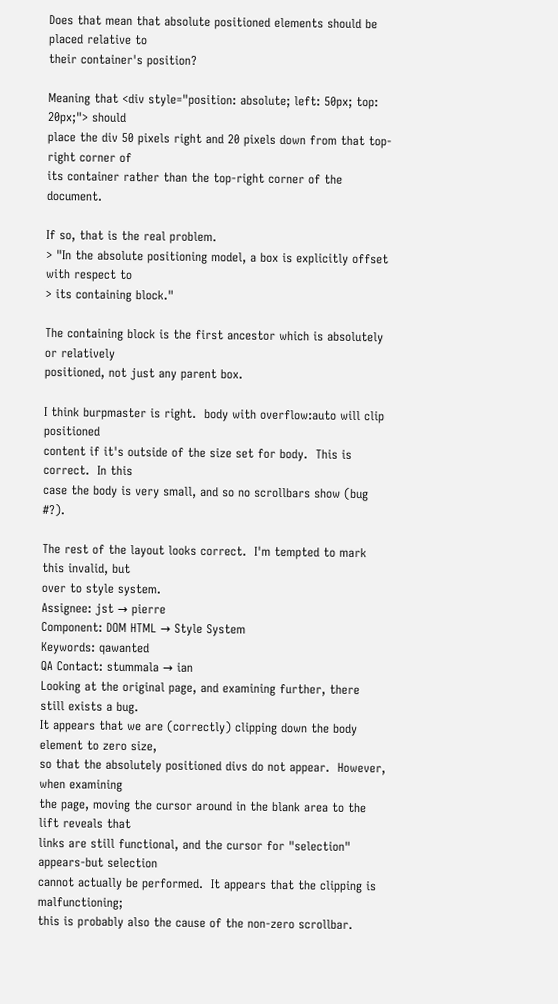Does that mean that absolute positioned elements should be placed relative to
their container's position?

Meaning that <div style="position: absolute; left: 50px; top: 20px;"> should
place the div 50 pixels right and 20 pixels down from that top-right corner of
its container rather than the top-right corner of the document.

If so, that is the real problem.
> "In the absolute positioning model, a box is explicitly offset with respect to
> its containing block."

The containing block is the first ancestor which is absolutely or relatively
positioned, not just any parent box.

I think burpmaster is right.  body with overflow:auto will clip positioned
content if it's outside of the size set for body.  This is correct.  In this
case the body is very small, and so no scrollbars show (bug #?).

The rest of the layout looks correct.  I'm tempted to mark this invalid, but
over to style system.
Assignee: jst → pierre
Component: DOM HTML → Style System
Keywords: qawanted
QA Contact: stummala → ian
Looking at the original page, and examining further, there still exists a bug.
It appears that we are (correctly) clipping down the body element to zero size,
so that the absolutely positioned divs do not appear.  However, when examining
the page, moving the cursor around in the blank area to the lift reveals that
links are still functional, and the cursor for "selection" appears-but selection
cannot actually be performed.  It appears that the clipping is malfunctioning;
this is probably also the cause of the non-zero scrollbar.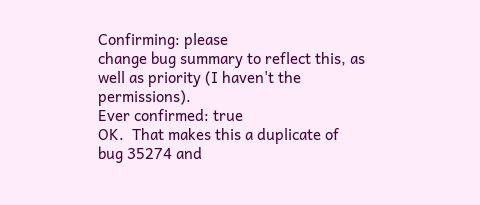Confirming: please
change bug summary to reflect this, as well as priority (I haven't the permissions).
Ever confirmed: true
OK.  That makes this a duplicate of bug 35274 and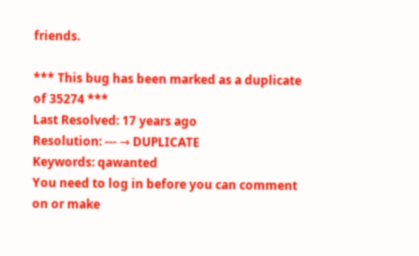friends.

*** This bug has been marked as a duplicate of 35274 ***
Last Resolved: 17 years ago
Resolution: --- → DUPLICATE
Keywords: qawanted
You need to log in before you can comment on or make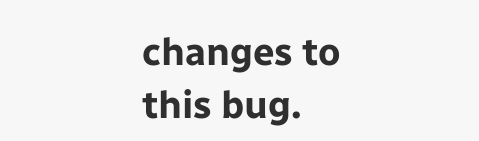changes to this bug.